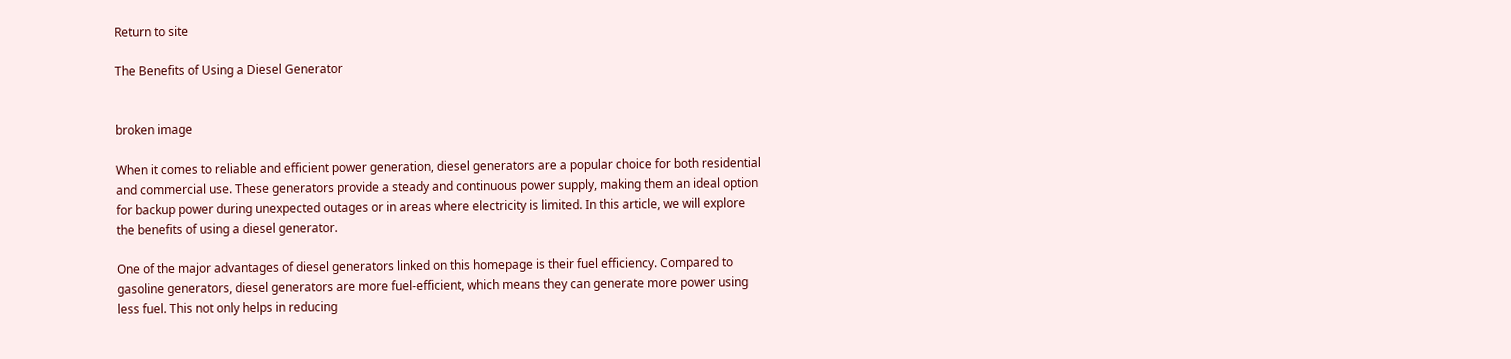Return to site

The Benefits of Using a Diesel Generator


broken image

When it comes to reliable and efficient power generation, diesel generators are a popular choice for both residential and commercial use. These generators provide a steady and continuous power supply, making them an ideal option for backup power during unexpected outages or in areas where electricity is limited. In this article, we will explore the benefits of using a diesel generator.

One of the major advantages of diesel generators linked on this homepage is their fuel efficiency. Compared to gasoline generators, diesel generators are more fuel-efficient, which means they can generate more power using less fuel. This not only helps in reducing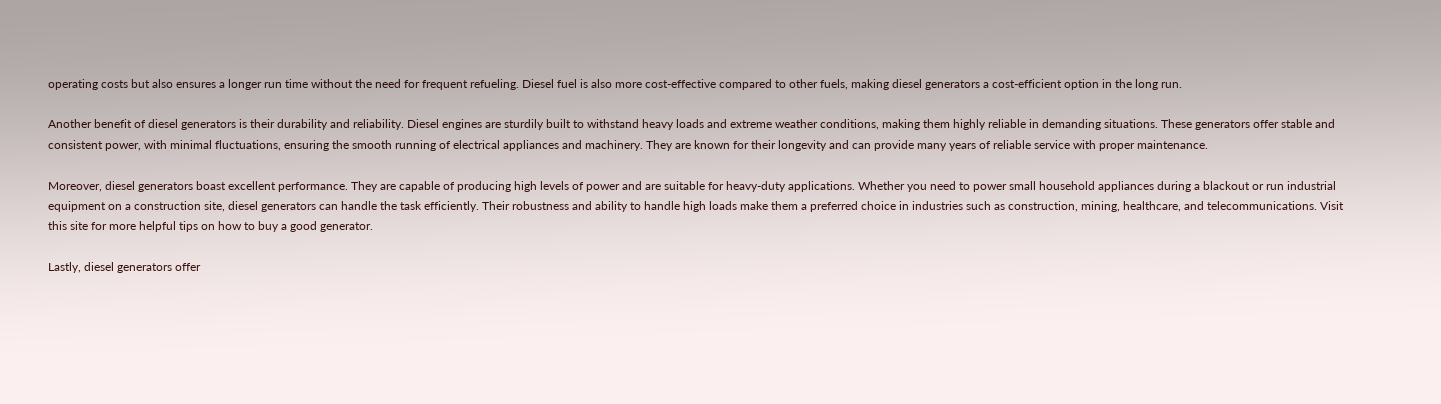operating costs but also ensures a longer run time without the need for frequent refueling. Diesel fuel is also more cost-effective compared to other fuels, making diesel generators a cost-efficient option in the long run.

Another benefit of diesel generators is their durability and reliability. Diesel engines are sturdily built to withstand heavy loads and extreme weather conditions, making them highly reliable in demanding situations. These generators offer stable and consistent power, with minimal fluctuations, ensuring the smooth running of electrical appliances and machinery. They are known for their longevity and can provide many years of reliable service with proper maintenance.

Moreover, diesel generators boast excellent performance. They are capable of producing high levels of power and are suitable for heavy-duty applications. Whether you need to power small household appliances during a blackout or run industrial equipment on a construction site, diesel generators can handle the task efficiently. Their robustness and ability to handle high loads make them a preferred choice in industries such as construction, mining, healthcare, and telecommunications. Visit this site for more helpful tips on how to buy a good generator.

Lastly, diesel generators offer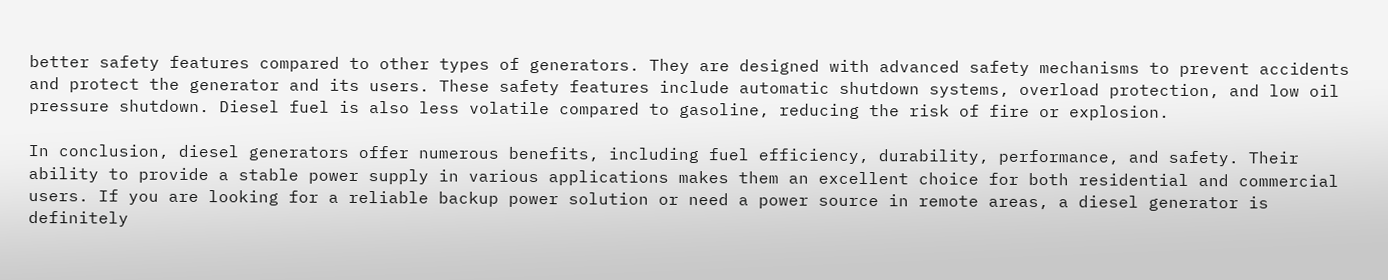better safety features compared to other types of generators. They are designed with advanced safety mechanisms to prevent accidents and protect the generator and its users. These safety features include automatic shutdown systems, overload protection, and low oil pressure shutdown. Diesel fuel is also less volatile compared to gasoline, reducing the risk of fire or explosion.

In conclusion, diesel generators offer numerous benefits, including fuel efficiency, durability, performance, and safety. Their ability to provide a stable power supply in various applications makes them an excellent choice for both residential and commercial users. If you are looking for a reliable backup power solution or need a power source in remote areas, a diesel generator is definitely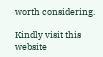worth considering.

Kindly visit this website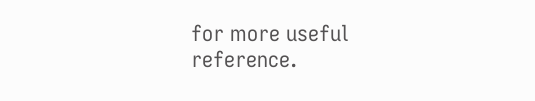for more useful reference.